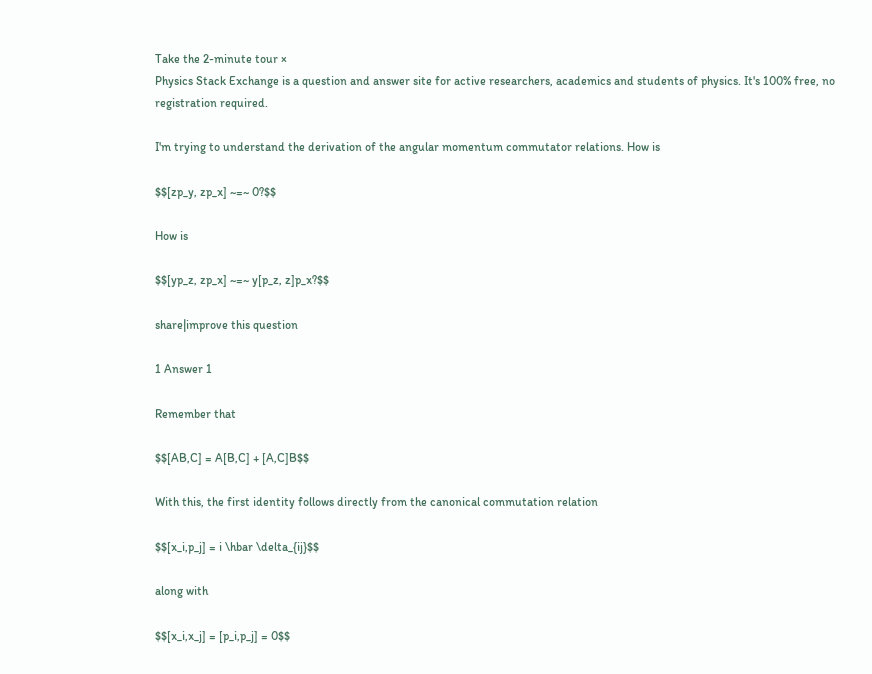Take the 2-minute tour ×
Physics Stack Exchange is a question and answer site for active researchers, academics and students of physics. It's 100% free, no registration required.

I'm trying to understand the derivation of the angular momentum commutator relations. How is

$$[zp_y, zp_x] ~=~ 0?$$

How is

$$[yp_z, zp_x] ~=~ y[p_z, z]p_x?$$

share|improve this question

1 Answer 1

Remember that

$$[AB,C] = A[B,C] + [A,C]B$$

With this, the first identity follows directly from the canonical commutation relation

$$[x_i,p_j] = i \hbar \delta_{ij}$$

along with

$$[x_i,x_j] = [p_i,p_j] = 0$$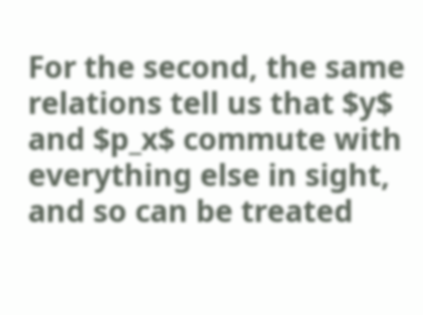For the second, the same relations tell us that $y$ and $p_x$ commute with everything else in sight, and so can be treated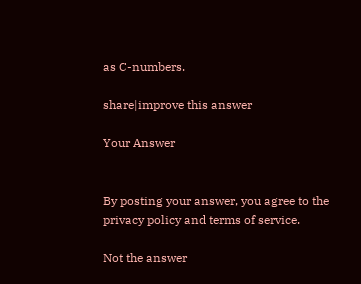as C-numbers.

share|improve this answer

Your Answer


By posting your answer, you agree to the privacy policy and terms of service.

Not the answer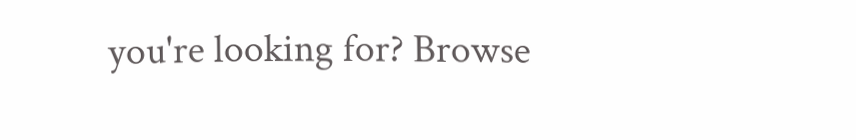you're looking for? Browse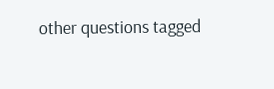other questions tagged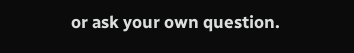or ask your own question.